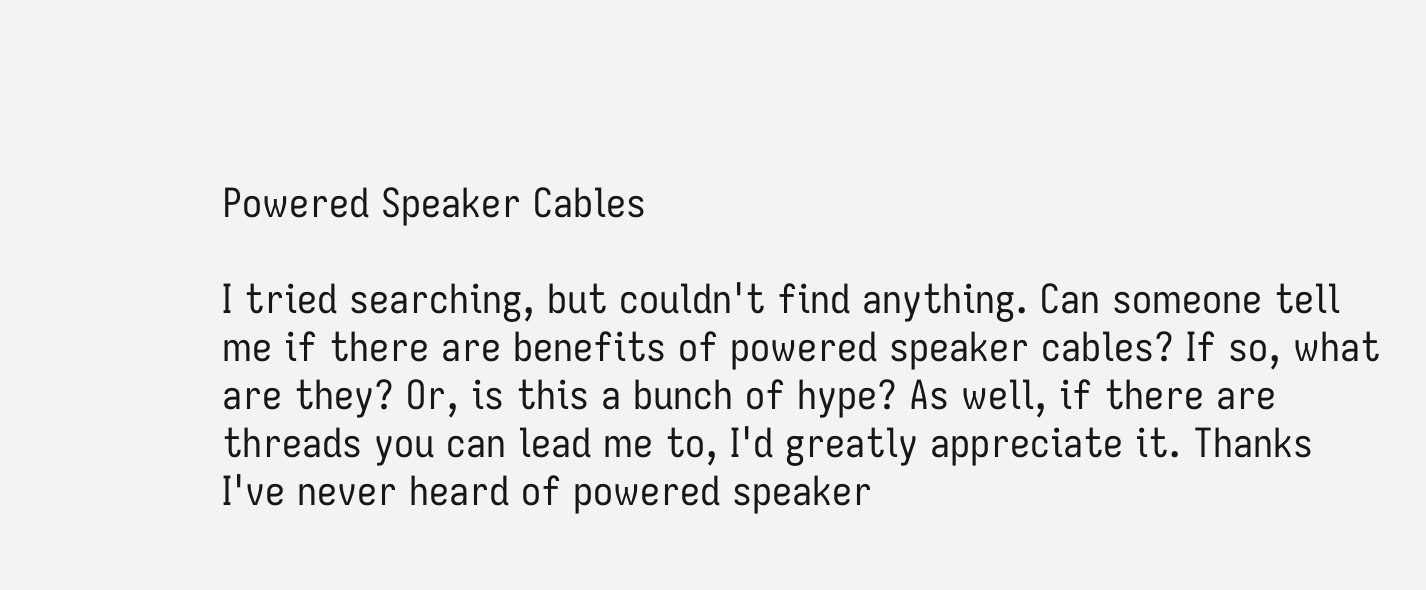Powered Speaker Cables

I tried searching, but couldn't find anything. Can someone tell me if there are benefits of powered speaker cables? If so, what are they? Or, is this a bunch of hype? As well, if there are threads you can lead me to, I'd greatly appreciate it. Thanks
I've never heard of powered speaker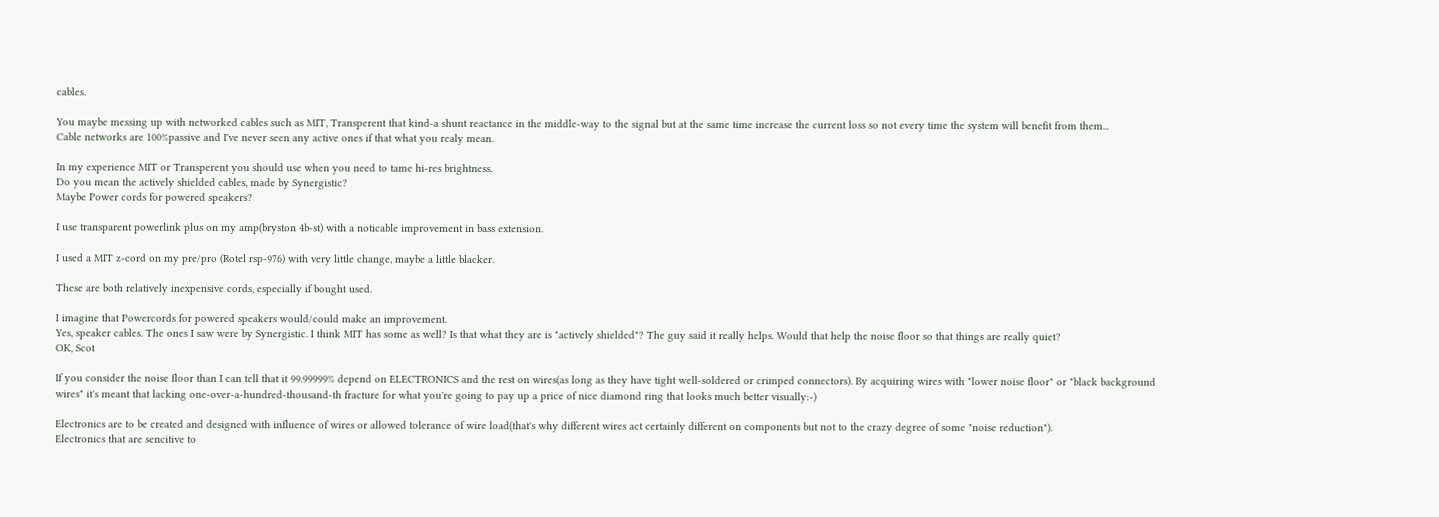cables.

You maybe messing up with networked cables such as MIT, Transperent that kind-a shunt reactance in the middle-way to the signal but at the same time increase the current loss so not every time the system will benefit from them...
Cable networks are 100%passive and I've never seen any active ones if that what you realy mean.

In my experience MIT or Transperent you should use when you need to tame hi-res brightness.
Do you mean the actively shielded cables, made by Synergistic?
Maybe Power cords for powered speakers?

I use transparent powerlink plus on my amp(bryston 4b-st) with a noticable improvement in bass extension.

I used a MIT z-cord on my pre/pro (Rotel rsp-976) with very little change, maybe a little blacker.

These are both relatively inexpensive cords, especially if bought used.

I imagine that Powercords for powered speakers would/could make an improvement.
Yes, speaker cables. The ones I saw were by Synergistic. I think MIT has some as well? Is that what they are is "actively shielded"? The guy said it really helps. Would that help the noise floor so that things are really quiet?
OK, Scot

If you consider the noise floor than I can tell that it 99.99999% depend on ELECTRONICS and the rest on wires(as long as they have tight well-soldered or crimped connectors). By acquiring wires with "lower noise floor" or "black background wires" it's meant that lacking one-over-a-hundred-thousand-th fracture for what you're going to pay up a price of nice diamond ring that looks much better visually:-)

Electronics are to be created and designed with influence of wires or allowed tolerance of wire load(that's why different wires act certainly different on components but not to the crazy degree of some "noise reduction").
Electronics that are sencitive to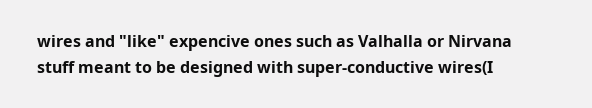wires and "like" expencive ones such as Valhalla or Nirvana stuff meant to be designed with super-conductive wires(I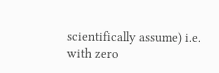scientifically assume) i.e. with zero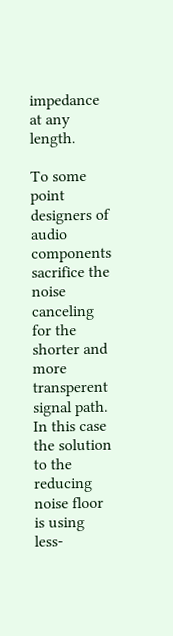impedance at any length.

To some point designers of audio components sacrifice the noise canceling for the shorter and more transperent signal path. In this case the solution to the reducing noise floor is using less-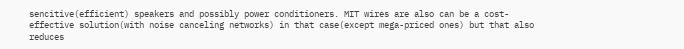sencitive(efficient) speakers and possibly power conditioners. MIT wires are also can be a cost-effective solution(with noise canceling networks) in that case(except mega-priced ones) but that also reduces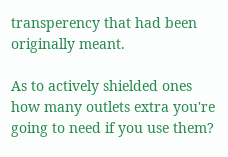transperency that had been originally meant.

As to actively shielded ones how many outlets extra you're going to need if you use them?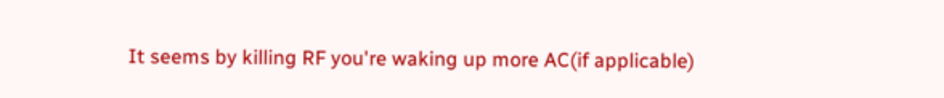It seems by killing RF you're waking up more AC(if applicable)